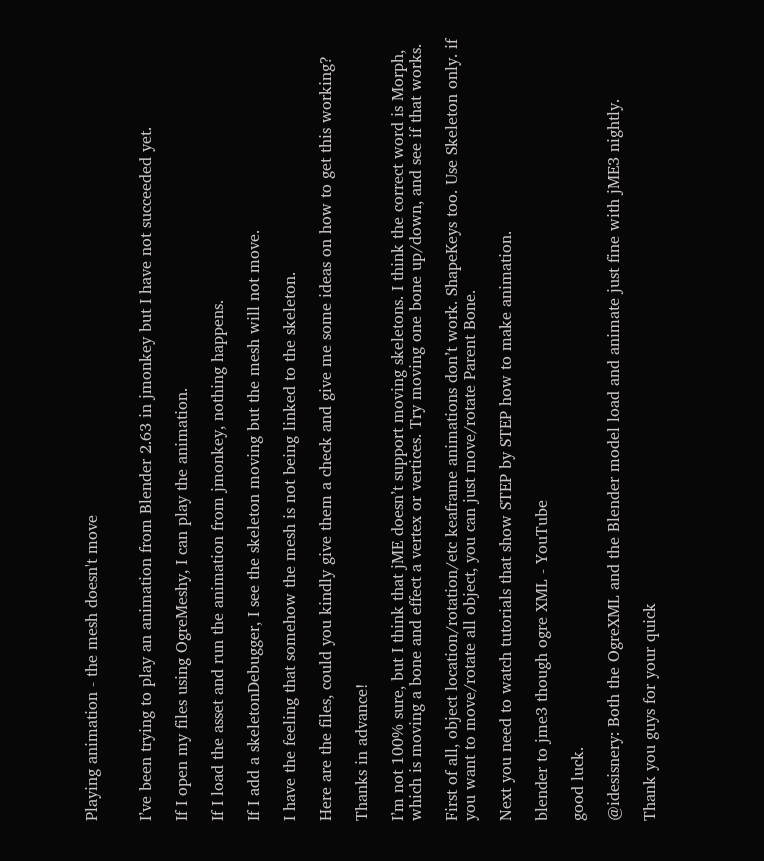Playing animation - the mesh doesn't move


I’ve been trying to play an animation from Blender 2.63 in jmonkey but I have not succeeded yet.

If I open my files using OgreMeshy, I can play the animation.

If I load the asset and run the animation from jmonkey, nothing happens.

If I add a skeletonDebugger, I see the skeleton moving but the mesh will not move.

I have the feeling that somehow the mesh is not being linked to the skeleton.

Here are the files, could you kindly give them a check and give me some ideas on how to get this working?

Thanks in advance!

I’m not 100% sure, but I think that jME doesn’t support moving skeletons. I think the correct word is Morph, which is moving a bone and effect a vertex or vertices. Try moving one bone up/down, and see if that works.

First of all, object location/rotation/etc keaframe animations don’t work. ShapeKeys too. Use Skeleton only. if you want to move/rotate all object, you can just move/rotate Parent Bone.

Next you need to watch tutorials that show STEP by STEP how to make animation.

blender to jme3 though ogre XML - YouTube

good luck.

@idesisnery: Both the OgreXML and the Blender model load and animate just fine with jME3 nightly.

Thank you guys for your quick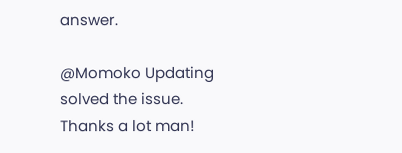answer.

@Momoko Updating solved the issue. Thanks a lot man!